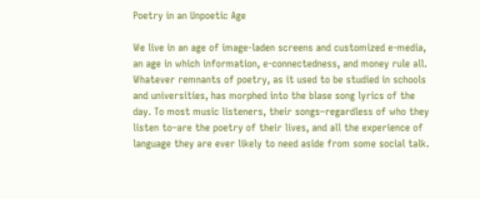Poetry in an Unpoetic Age

We live in an age of image-laden screens and customized e-media, an age in which information, e-connectedness, and money rule all. Whatever remnants of poetry, as it used to be studied in schools and universities, has morphed into the blase song lyrics of the day. To most music listeners, their songs–regardless of who they listen to–are the poetry of their lives, and all the experience of language they are ever likely to need aside from some social talk.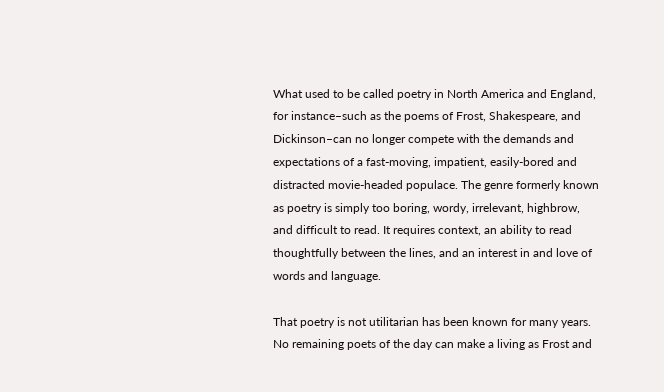What used to be called poetry in North America and England, for instance–such as the poems of Frost, Shakespeare, and Dickinson–can no longer compete with the demands and expectations of a fast-moving, impatient, easily-bored and distracted movie-headed populace. The genre formerly known as poetry is simply too boring, wordy, irrelevant, highbrow, and difficult to read. It requires context, an ability to read thoughtfully between the lines, and an interest in and love of words and language.

That poetry is not utilitarian has been known for many years. No remaining poets of the day can make a living as Frost and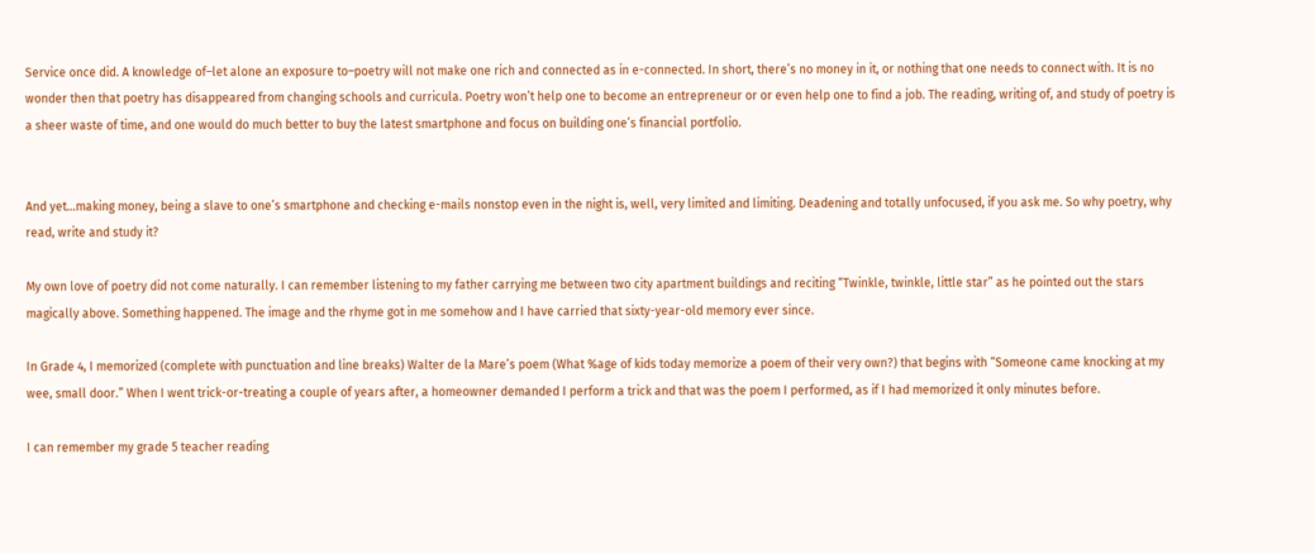Service once did. A knowledge of–let alone an exposure to–poetry will not make one rich and connected as in e-connected. In short, there’s no money in it, or nothing that one needs to connect with. It is no wonder then that poetry has disappeared from changing schools and curricula. Poetry won’t help one to become an entrepreneur or or even help one to find a job. The reading, writing of, and study of poetry is a sheer waste of time, and one would do much better to buy the latest smartphone and focus on building one’s financial portfolio.


And yet…making money, being a slave to one’s smartphone and checking e-mails nonstop even in the night is, well, very limited and limiting. Deadening and totally unfocused, if you ask me. So why poetry, why read, write and study it?

My own love of poetry did not come naturally. I can remember listening to my father carrying me between two city apartment buildings and reciting “Twinkle, twinkle, little star” as he pointed out the stars magically above. Something happened. The image and the rhyme got in me somehow and I have carried that sixty-year-old memory ever since.

In Grade 4, I memorized (complete with punctuation and line breaks) Walter de la Mare’s poem (What %age of kids today memorize a poem of their very own?) that begins with “Someone came knocking at my wee, small door.” When I went trick-or-treating a couple of years after, a homeowner demanded I perform a trick and that was the poem I performed, as if I had memorized it only minutes before.

I can remember my grade 5 teacher reading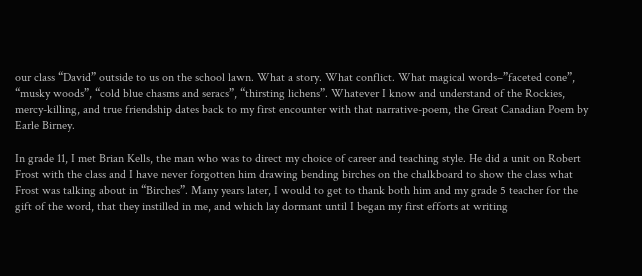our class “David” outside to us on the school lawn. What a story. What conflict. What magical words–”faceted cone”, “musky woods”, “cold blue chasms and seracs”, “thirsting lichens”. Whatever I know and understand of the Rockies, mercy-killing, and true friendship dates back to my first encounter with that narrative-poem, the Great Canadian Poem by Earle Birney.

In grade 11, I met Brian Kells, the man who was to direct my choice of career and teaching style. He did a unit on Robert Frost with the class and I have never forgotten him drawing bending birches on the chalkboard to show the class what Frost was talking about in “Birches”. Many years later, I would to get to thank both him and my grade 5 teacher for the gift of the word, that they instilled in me, and which lay dormant until I began my first efforts at writing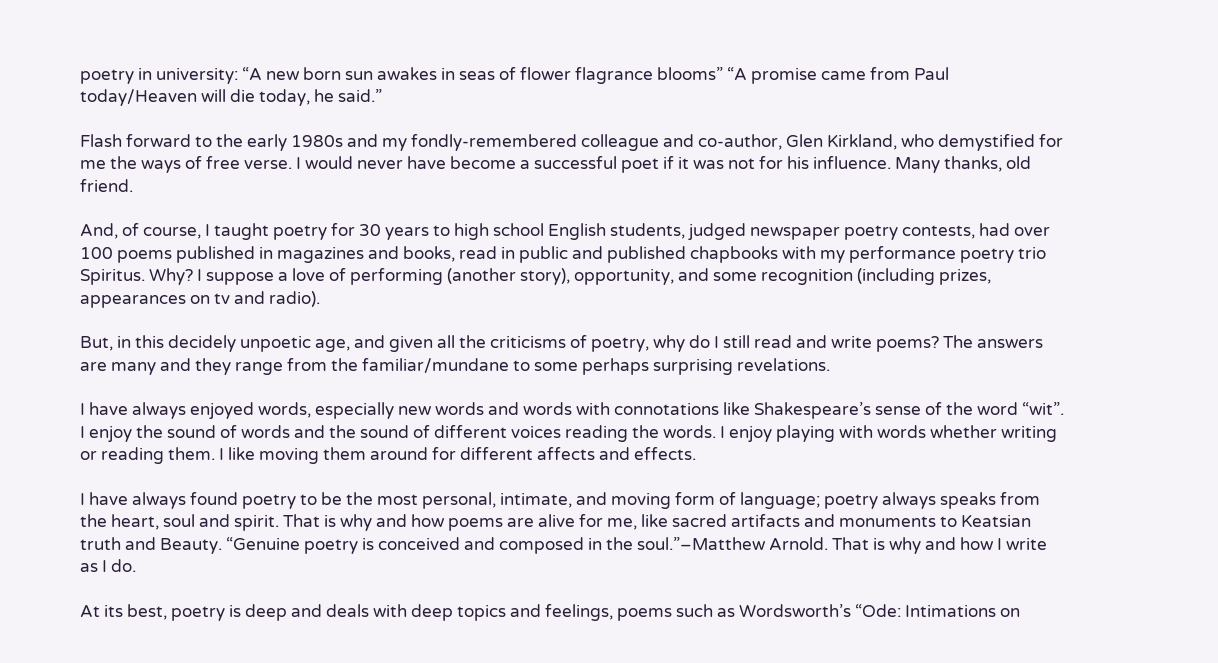poetry in university: “A new born sun awakes in seas of flower flagrance blooms” “A promise came from Paul today/Heaven will die today, he said.”

Flash forward to the early 1980s and my fondly-remembered colleague and co-author, Glen Kirkland, who demystified for me the ways of free verse. I would never have become a successful poet if it was not for his influence. Many thanks, old friend.

And, of course, I taught poetry for 30 years to high school English students, judged newspaper poetry contests, had over 100 poems published in magazines and books, read in public and published chapbooks with my performance poetry trio Spiritus. Why? I suppose a love of performing (another story), opportunity, and some recognition (including prizes, appearances on tv and radio).

But, in this decidely unpoetic age, and given all the criticisms of poetry, why do I still read and write poems? The answers are many and they range from the familiar/mundane to some perhaps surprising revelations.

I have always enjoyed words, especially new words and words with connotations like Shakespeare’s sense of the word “wit”. I enjoy the sound of words and the sound of different voices reading the words. I enjoy playing with words whether writing or reading them. I like moving them around for different affects and effects.

I have always found poetry to be the most personal, intimate, and moving form of language; poetry always speaks from the heart, soul and spirit. That is why and how poems are alive for me, like sacred artifacts and monuments to Keatsian truth and Beauty. “Genuine poetry is conceived and composed in the soul.”–Matthew Arnold. That is why and how I write as I do.

At its best, poetry is deep and deals with deep topics and feelings, poems such as Wordsworth’s “Ode: Intimations on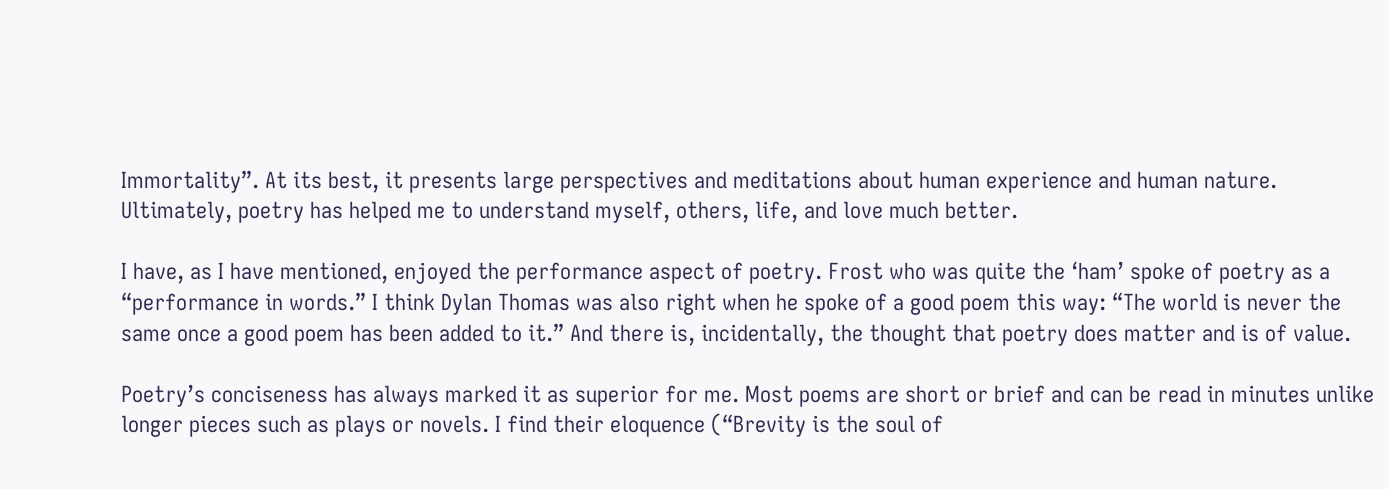Immortality”. At its best, it presents large perspectives and meditations about human experience and human nature. Ultimately, poetry has helped me to understand myself, others, life, and love much better.

I have, as I have mentioned, enjoyed the performance aspect of poetry. Frost who was quite the ‘ham’ spoke of poetry as a “performance in words.” I think Dylan Thomas was also right when he spoke of a good poem this way: “The world is never the same once a good poem has been added to it.” And there is, incidentally, the thought that poetry does matter and is of value.

Poetry’s conciseness has always marked it as superior for me. Most poems are short or brief and can be read in minutes unlike longer pieces such as plays or novels. I find their eloquence (“Brevity is the soul of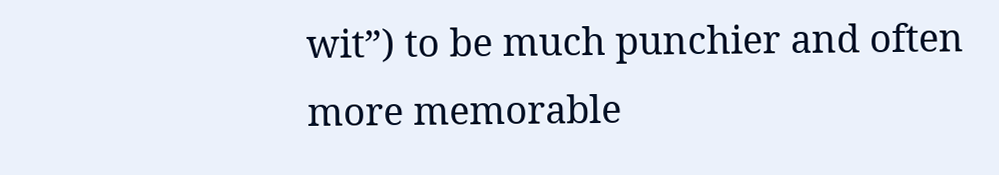wit”) to be much punchier and often more memorable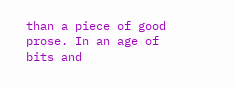than a piece of good prose. In an age of bits and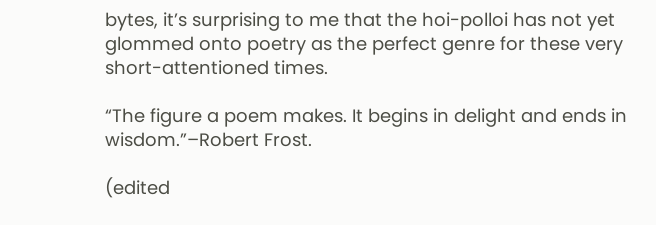bytes, it’s surprising to me that the hoi-polloi has not yet glommed onto poetry as the perfect genre for these very short-attentioned times.

“The figure a poem makes. It begins in delight and ends in wisdom.”–Robert Frost.

(edited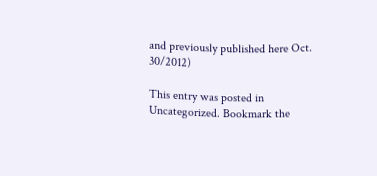and previously published here Oct. 30/2012)

This entry was posted in Uncategorized. Bookmark the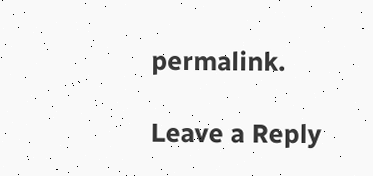permalink.

Leave a Reply